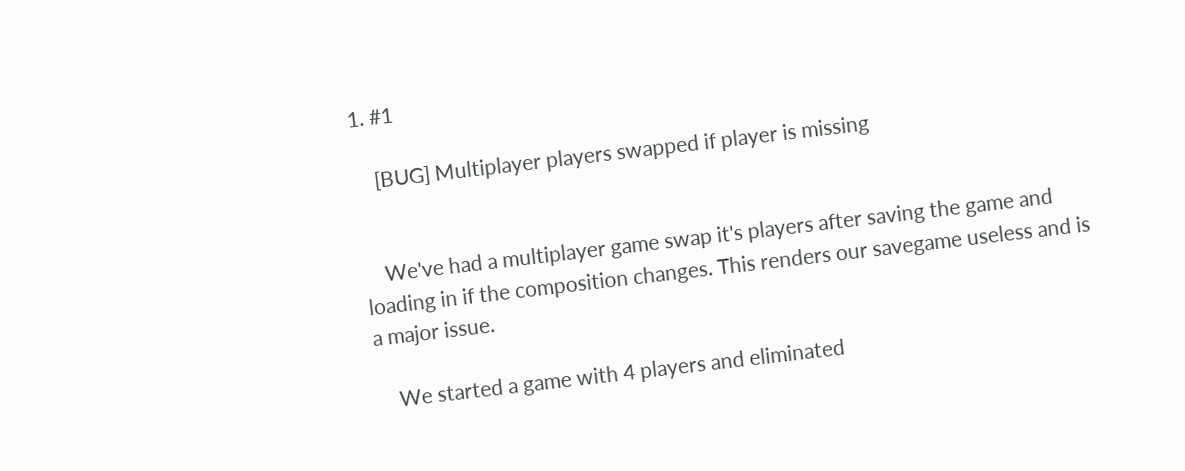1. #1

    [BUG] Multiplayer players swapped if player is missing


    We've had a multiplayer game swap it's players after saving the game and loading in if the composition changes. This renders our savegame useless and is a major issue.

    We started a game with 4 players and eliminated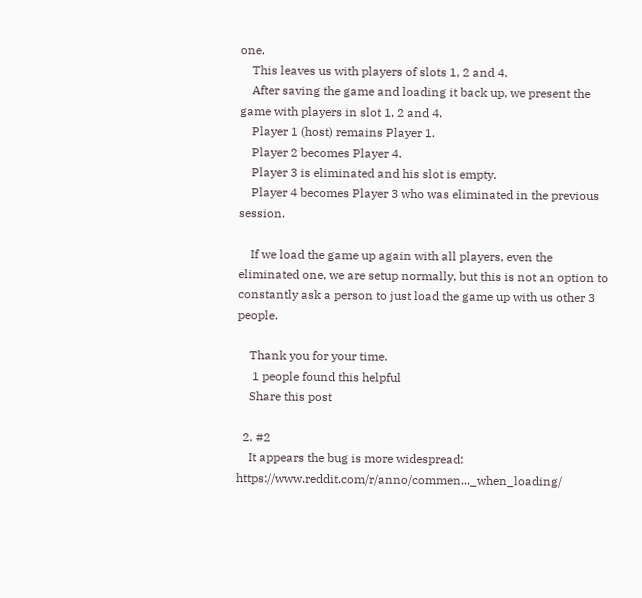one.
    This leaves us with players of slots 1, 2 and 4.
    After saving the game and loading it back up, we present the game with players in slot 1, 2 and 4.
    Player 1 (host) remains Player 1.
    Player 2 becomes Player 4.
    Player 3 is eliminated and his slot is empty.
    Player 4 becomes Player 3 who was eliminated in the previous session.

    If we load the game up again with all players, even the eliminated one, we are setup normally, but this is not an option to constantly ask a person to just load the game up with us other 3 people.

    Thank you for your time.
     1 people found this helpful
    Share this post

  2. #2
    It appears the bug is more widespread: https://www.reddit.com/r/anno/commen..._when_loading/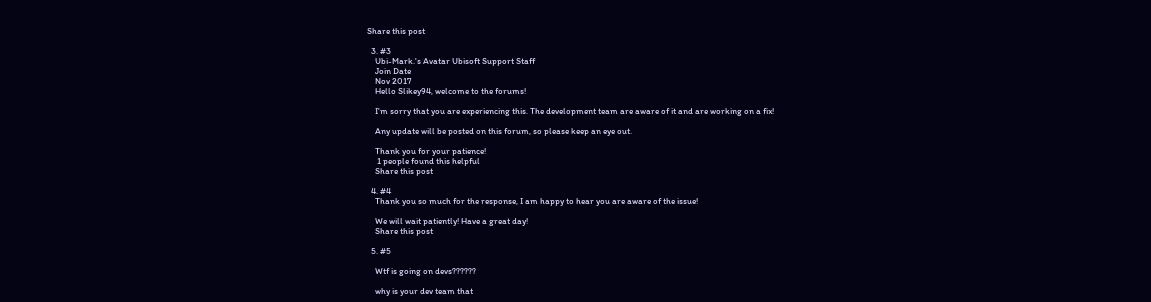Share this post

  3. #3
    Ubi-Mark.'s Avatar Ubisoft Support Staff
    Join Date
    Nov 2017
    Hello Slikey94, welcome to the forums!

    I'm sorry that you are experiencing this. The development team are aware of it and are working on a fix!

    Any update will be posted on this forum, so please keep an eye out.

    Thank you for your patience!
     1 people found this helpful
    Share this post

  4. #4
    Thank you so much for the response, I am happy to hear you are aware of the issue!

    We will wait patiently! Have a great day!
    Share this post

  5. #5

    Wtf is going on devs??????

    why is your dev team that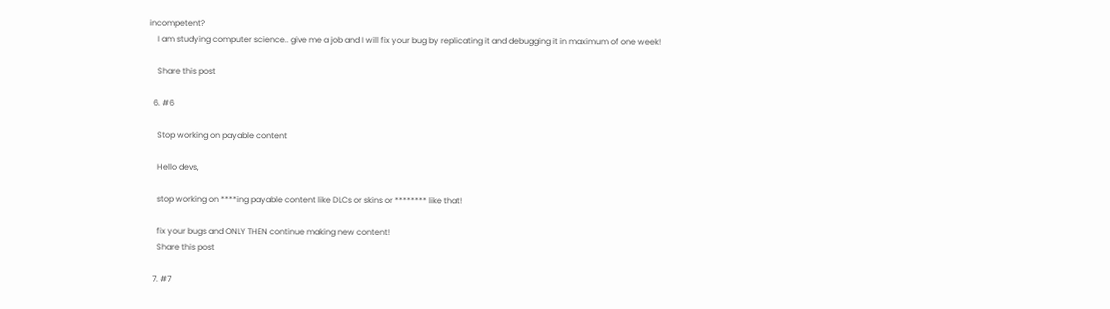incompetent?
    I am studying computer science.. give me a job and I will fix your bug by replicating it and debugging it in maximum of one week!

    Share this post

  6. #6

    Stop working on payable content

    Hello devs,

    stop working on ****ing payable content like DLCs or skins or ******** like that!

    fix your bugs and ONLY THEN continue making new content!
    Share this post

  7. #7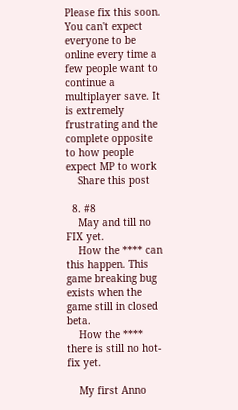Please fix this soon. You can't expect everyone to be online every time a few people want to continue a multiplayer save. It is extremely frustrating and the complete opposite to how people expect MP to work
    Share this post

  8. #8
    May and till no FIX yet.
    How the **** can this happen. This game breaking bug exists when the game still in closed beta.
    How the **** there is still no hot-fix yet.

    My first Anno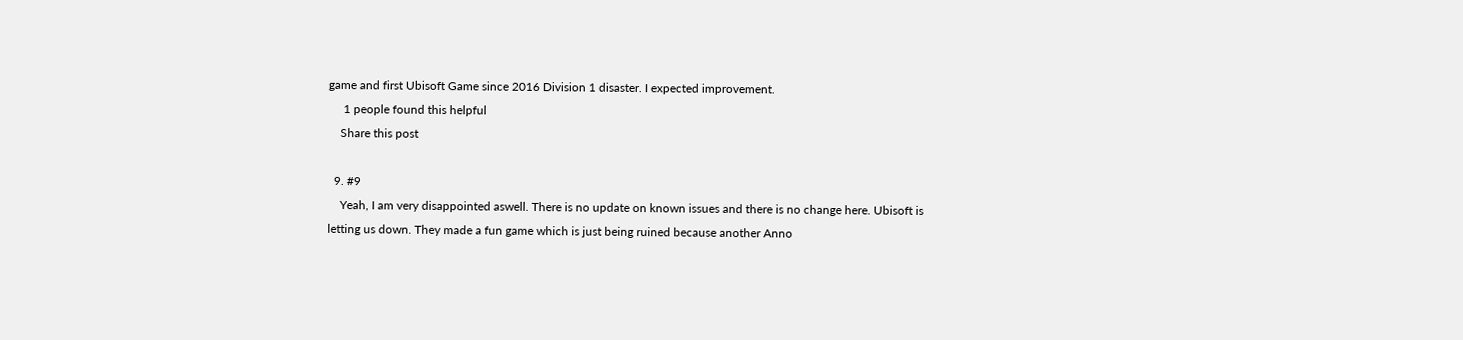game and first Ubisoft Game since 2016 Division 1 disaster. I expected improvement.
     1 people found this helpful
    Share this post

  9. #9
    Yeah, I am very disappointed aswell. There is no update on known issues and there is no change here. Ubisoft is letting us down. They made a fun game which is just being ruined because another Anno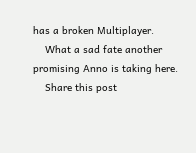has a broken Multiplayer.
    What a sad fate another promising Anno is taking here.
    Share this post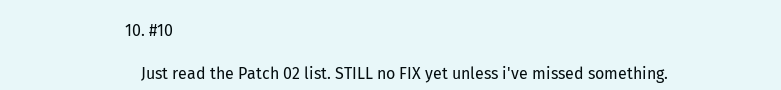10. #10

    Just read the Patch 02 list. STILL no FIX yet unless i've missed something.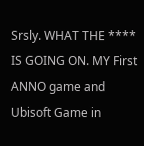Srsly. WHAT THE **** IS GOING ON. MY First ANNO game and Ubisoft Game in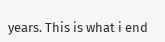years. This is what i end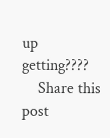up getting????
    Share this post